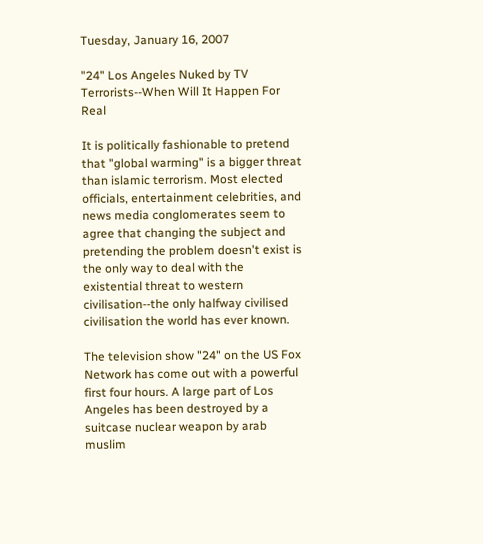Tuesday, January 16, 2007

"24" Los Angeles Nuked by TV Terrorists--When Will It Happen For Real

It is politically fashionable to pretend that "global warming" is a bigger threat than islamic terrorism. Most elected officials, entertainment celebrities, and news media conglomerates seem to agree that changing the subject and pretending the problem doesn't exist is the only way to deal with the existential threat to western civilisation--the only halfway civilised civilisation the world has ever known.

The television show "24" on the US Fox Network has come out with a powerful first four hours. A large part of Los Angeles has been destroyed by a suitcase nuclear weapon by arab muslim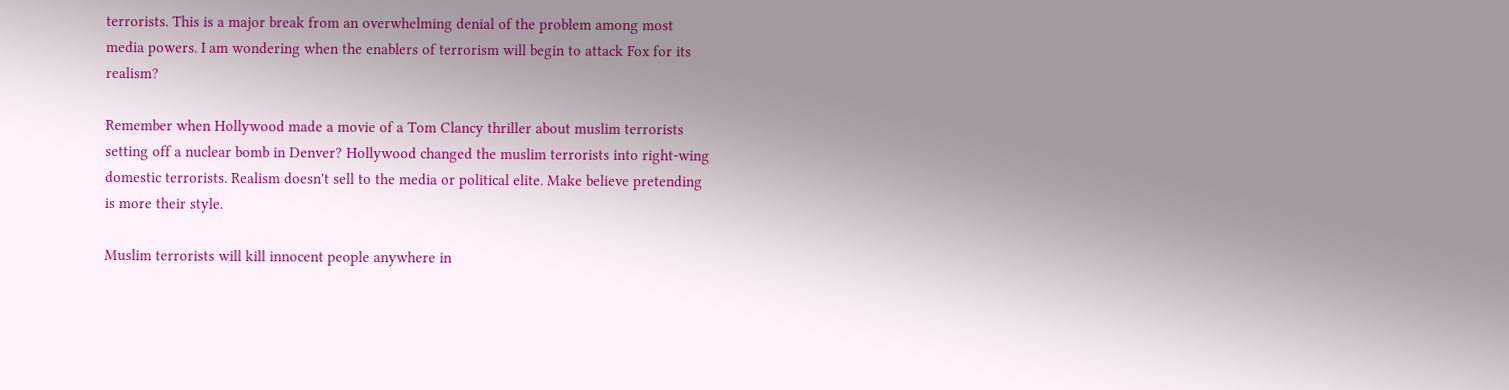terrorists. This is a major break from an overwhelming denial of the problem among most media powers. I am wondering when the enablers of terrorism will begin to attack Fox for its realism?

Remember when Hollywood made a movie of a Tom Clancy thriller about muslim terrorists setting off a nuclear bomb in Denver? Hollywood changed the muslim terrorists into right-wing domestic terrorists. Realism doesn't sell to the media or political elite. Make believe pretending is more their style.

Muslim terrorists will kill innocent people anywhere in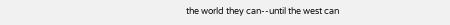the world they can--until the west can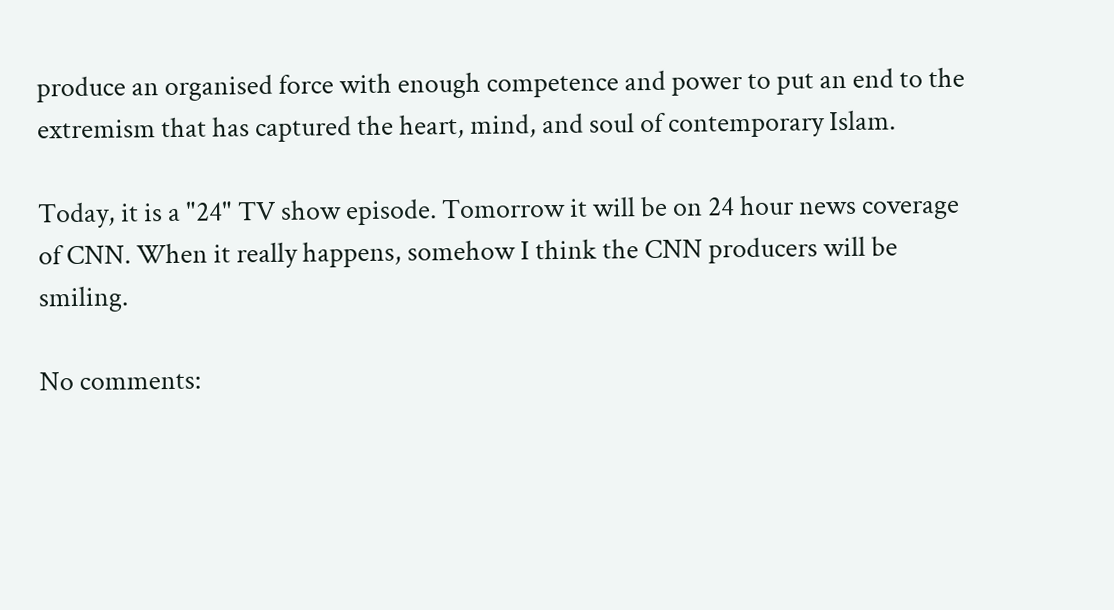produce an organised force with enough competence and power to put an end to the extremism that has captured the heart, mind, and soul of contemporary Islam.

Today, it is a "24" TV show episode. Tomorrow it will be on 24 hour news coverage of CNN. When it really happens, somehow I think the CNN producers will be smiling.

No comments: